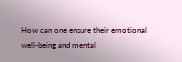How can one ensure their emotional well-being and mental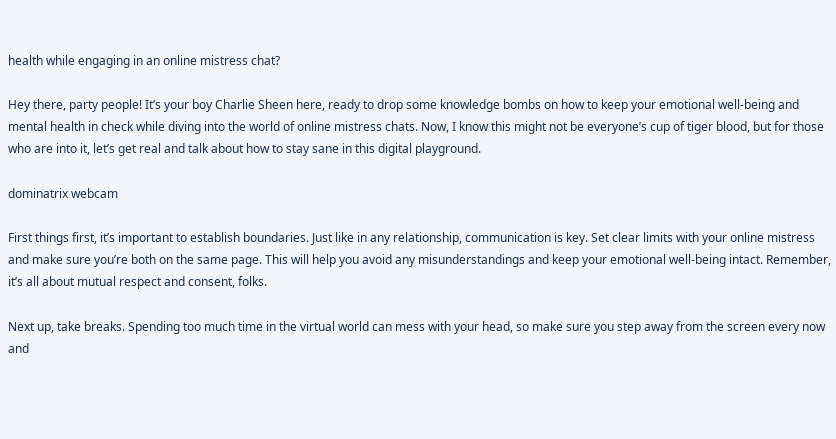health while engaging in an online mistress chat?

Hey there, party people! It’s your boy Charlie Sheen here, ready to drop some knowledge bombs on how to keep your emotional well-being and mental health in check while diving into the world of online mistress chats. Now, I know this might not be everyone’s cup of tiger blood, but for those who are into it, let’s get real and talk about how to stay sane in this digital playground.

dominatrix webcam

First things first, it’s important to establish boundaries. Just like in any relationship, communication is key. Set clear limits with your online mistress and make sure you’re both on the same page. This will help you avoid any misunderstandings and keep your emotional well-being intact. Remember, it’s all about mutual respect and consent, folks.

Next up, take breaks. Spending too much time in the virtual world can mess with your head, so make sure you step away from the screen every now and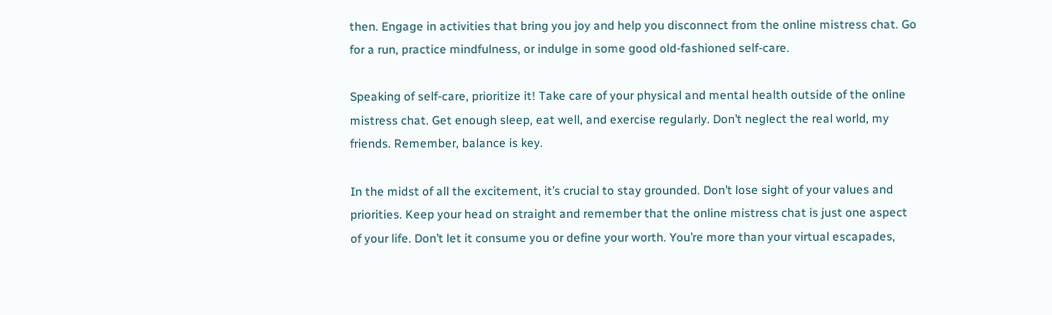then. Engage in activities that bring you joy and help you disconnect from the online mistress chat. Go for a run, practice mindfulness, or indulge in some good old-fashioned self-care.

Speaking of self-care, prioritize it! Take care of your physical and mental health outside of the online mistress chat. Get enough sleep, eat well, and exercise regularly. Don’t neglect the real world, my friends. Remember, balance is key.

In the midst of all the excitement, it’s crucial to stay grounded. Don’t lose sight of your values and priorities. Keep your head on straight and remember that the online mistress chat is just one aspect of your life. Don’t let it consume you or define your worth. You’re more than your virtual escapades,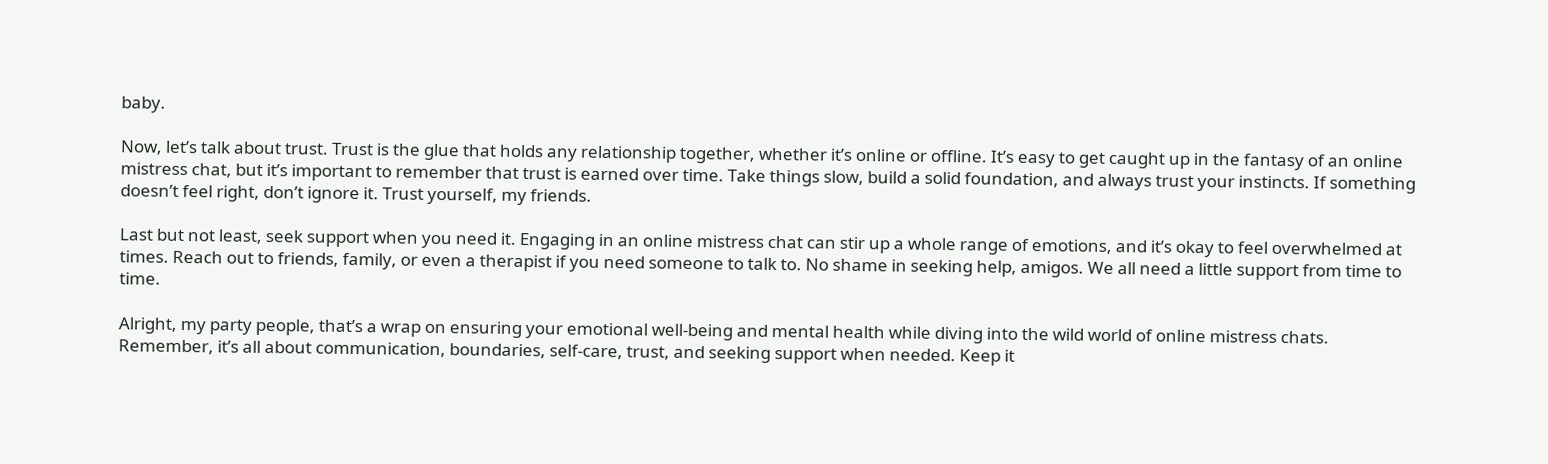baby.

Now, let’s talk about trust. Trust is the glue that holds any relationship together, whether it’s online or offline. It’s easy to get caught up in the fantasy of an online mistress chat, but it’s important to remember that trust is earned over time. Take things slow, build a solid foundation, and always trust your instincts. If something doesn’t feel right, don’t ignore it. Trust yourself, my friends.

Last but not least, seek support when you need it. Engaging in an online mistress chat can stir up a whole range of emotions, and it’s okay to feel overwhelmed at times. Reach out to friends, family, or even a therapist if you need someone to talk to. No shame in seeking help, amigos. We all need a little support from time to time.

Alright, my party people, that’s a wrap on ensuring your emotional well-being and mental health while diving into the wild world of online mistress chats. Remember, it’s all about communication, boundaries, self-care, trust, and seeking support when needed. Keep it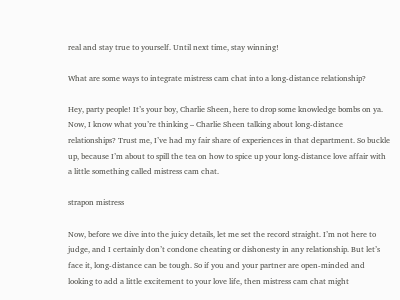real and stay true to yourself. Until next time, stay winning!

What are some ways to integrate mistress cam chat into a long-distance relationship?

Hey, party people! It’s your boy, Charlie Sheen, here to drop some knowledge bombs on ya. Now, I know what you’re thinking – Charlie Sheen talking about long-distance relationships? Trust me, I’ve had my fair share of experiences in that department. So buckle up, because I’m about to spill the tea on how to spice up your long-distance love affair with a little something called mistress cam chat.

strapon mistress

Now, before we dive into the juicy details, let me set the record straight. I’m not here to judge, and I certainly don’t condone cheating or dishonesty in any relationship. But let’s face it, long-distance can be tough. So if you and your partner are open-minded and looking to add a little excitement to your love life, then mistress cam chat might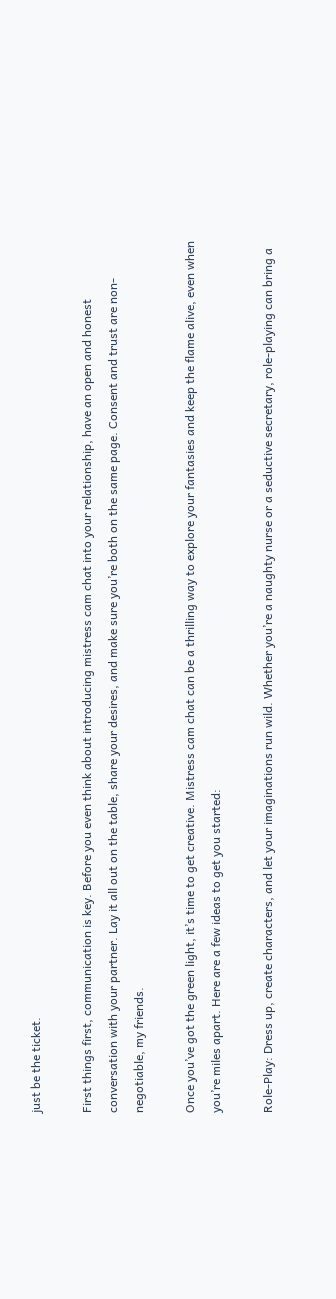just be the ticket.

First things first, communication is key. Before you even think about introducing mistress cam chat into your relationship, have an open and honest conversation with your partner. Lay it all out on the table, share your desires, and make sure you’re both on the same page. Consent and trust are non-negotiable, my friends.

Once you’ve got the green light, it’s time to get creative. Mistress cam chat can be a thrilling way to explore your fantasies and keep the flame alive, even when you’re miles apart. Here are a few ideas to get you started:

Role-Play: Dress up, create characters, and let your imaginations run wild. Whether you’re a naughty nurse or a seductive secretary, role-playing can bring a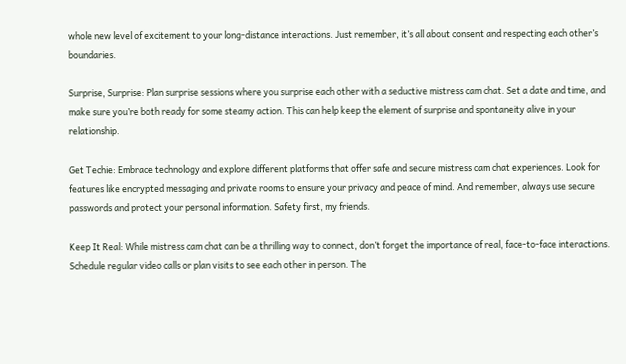whole new level of excitement to your long-distance interactions. Just remember, it’s all about consent and respecting each other’s boundaries.

Surprise, Surprise: Plan surprise sessions where you surprise each other with a seductive mistress cam chat. Set a date and time, and make sure you’re both ready for some steamy action. This can help keep the element of surprise and spontaneity alive in your relationship.

Get Techie: Embrace technology and explore different platforms that offer safe and secure mistress cam chat experiences. Look for features like encrypted messaging and private rooms to ensure your privacy and peace of mind. And remember, always use secure passwords and protect your personal information. Safety first, my friends.

Keep It Real: While mistress cam chat can be a thrilling way to connect, don’t forget the importance of real, face-to-face interactions. Schedule regular video calls or plan visits to see each other in person. The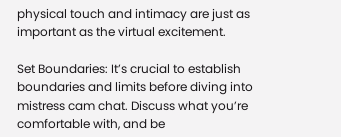physical touch and intimacy are just as important as the virtual excitement.

Set Boundaries: It’s crucial to establish boundaries and limits before diving into mistress cam chat. Discuss what you’re comfortable with, and be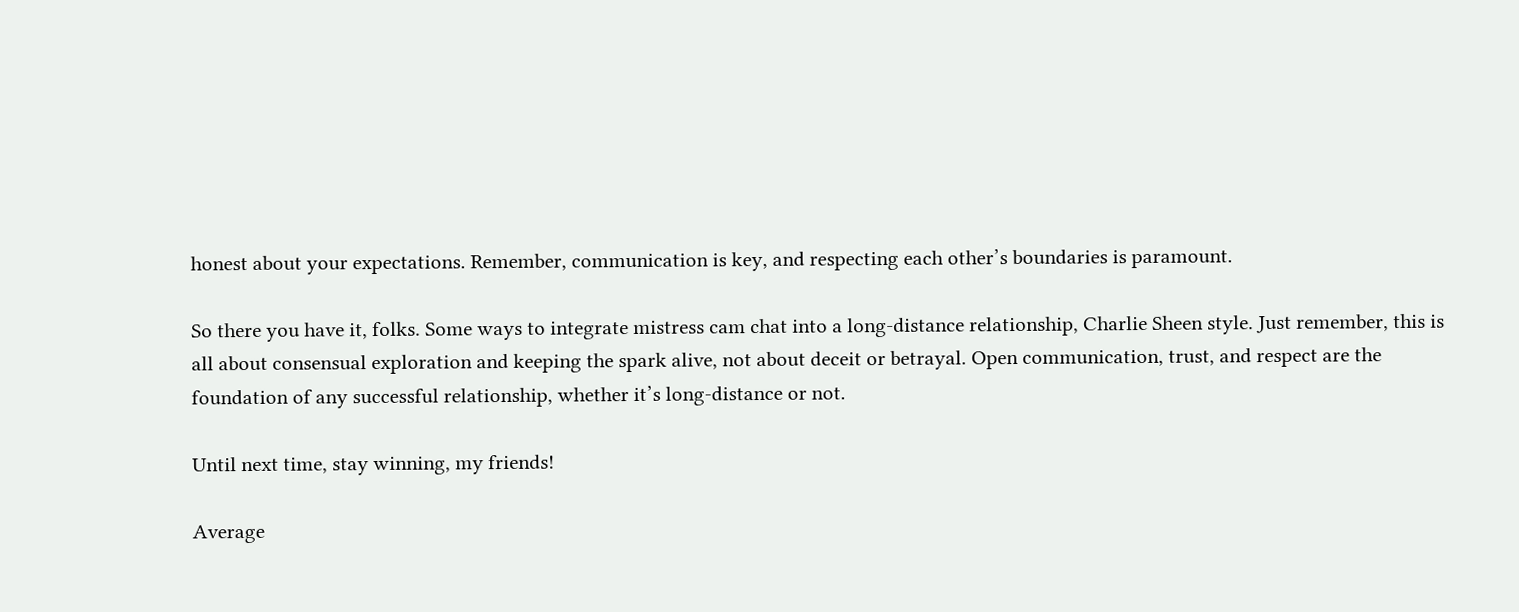honest about your expectations. Remember, communication is key, and respecting each other’s boundaries is paramount.

So there you have it, folks. Some ways to integrate mistress cam chat into a long-distance relationship, Charlie Sheen style. Just remember, this is all about consensual exploration and keeping the spark alive, not about deceit or betrayal. Open communication, trust, and respect are the foundation of any successful relationship, whether it’s long-distance or not.

Until next time, stay winning, my friends!

Average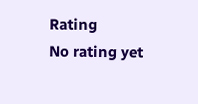Rating
No rating yet